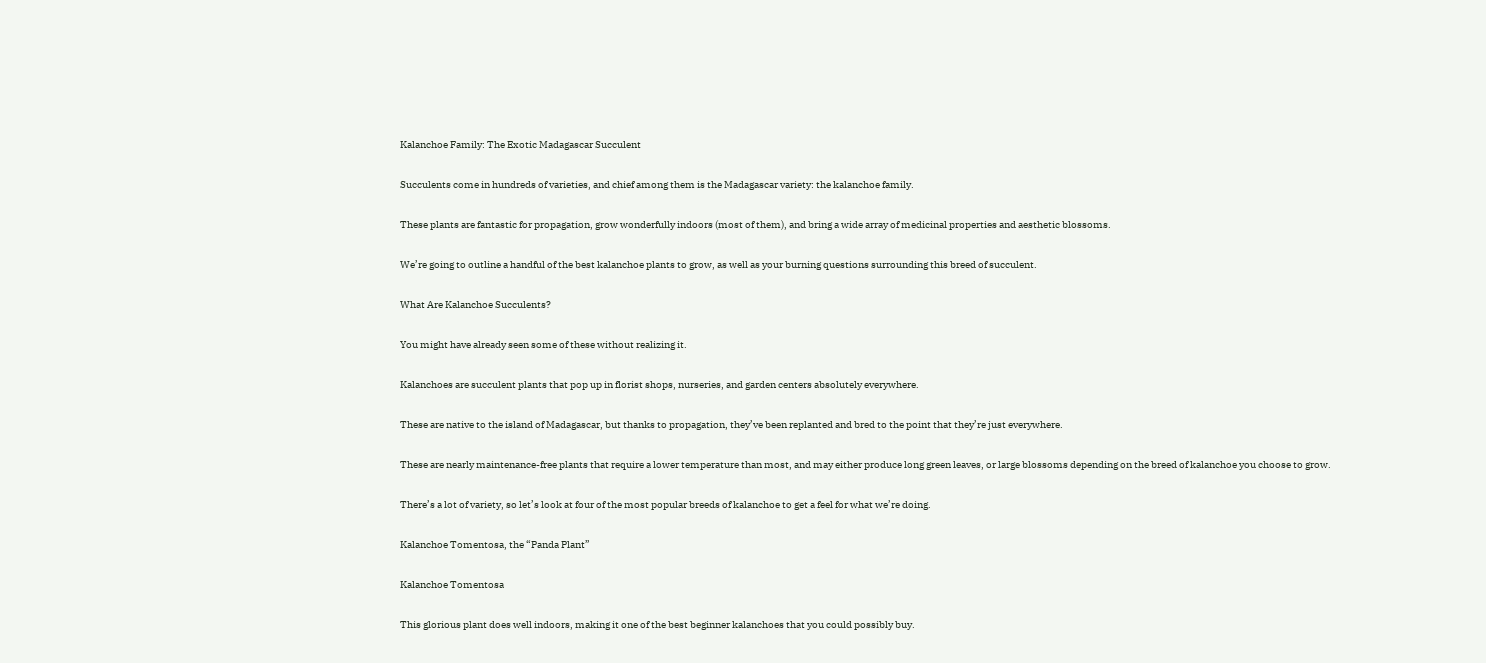Kalanchoe Family: The Exotic Madagascar Succulent

Succulents come in hundreds of varieties, and chief among them is the Madagascar variety: the kalanchoe family.

These plants are fantastic for propagation, grow wonderfully indoors (most of them), and bring a wide array of medicinal properties and aesthetic blossoms.

We’re going to outline a handful of the best kalanchoe plants to grow, as well as your burning questions surrounding this breed of succulent.

What Are Kalanchoe Succulents?

You might have already seen some of these without realizing it.

Kalanchoes are succulent plants that pop up in florist shops, nurseries, and garden centers absolutely everywhere.

These are native to the island of Madagascar, but thanks to propagation, they’ve been replanted and bred to the point that they’re just everywhere.

These are nearly maintenance-free plants that require a lower temperature than most, and may either produce long green leaves, or large blossoms depending on the breed of kalanchoe you choose to grow.

There’s a lot of variety, so let’s look at four of the most popular breeds of kalanchoe to get a feel for what we’re doing.

Kalanchoe Tomentosa, the “Panda Plant”

Kalanchoe Tomentosa

This glorious plant does well indoors, making it one of the best beginner kalanchoes that you could possibly buy.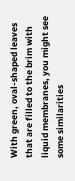With green, oval-shaped leaves that are filled to the brim with liquid membranes, you might see some similarities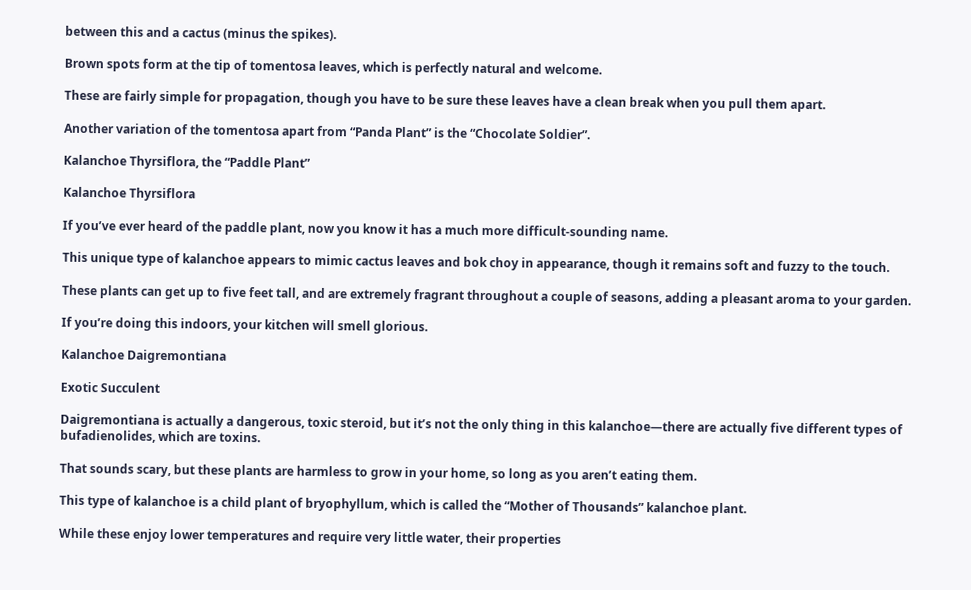between this and a cactus (minus the spikes).

Brown spots form at the tip of tomentosa leaves, which is perfectly natural and welcome.

These are fairly simple for propagation, though you have to be sure these leaves have a clean break when you pull them apart.

Another variation of the tomentosa apart from “Panda Plant” is the “Chocolate Soldier”.

Kalanchoe Thyrsiflora, the “Paddle Plant”

Kalanchoe Thyrsiflora

If you’ve ever heard of the paddle plant, now you know it has a much more difficult-sounding name.

This unique type of kalanchoe appears to mimic cactus leaves and bok choy in appearance, though it remains soft and fuzzy to the touch.

These plants can get up to five feet tall, and are extremely fragrant throughout a couple of seasons, adding a pleasant aroma to your garden.

If you’re doing this indoors, your kitchen will smell glorious.

Kalanchoe Daigremontiana

Exotic Succulent

Daigremontiana is actually a dangerous, toxic steroid, but it’s not the only thing in this kalanchoe—there are actually five different types of bufadienolides, which are toxins.

That sounds scary, but these plants are harmless to grow in your home, so long as you aren’t eating them.

This type of kalanchoe is a child plant of bryophyllum, which is called the “Mother of Thousands” kalanchoe plant.

While these enjoy lower temperatures and require very little water, their properties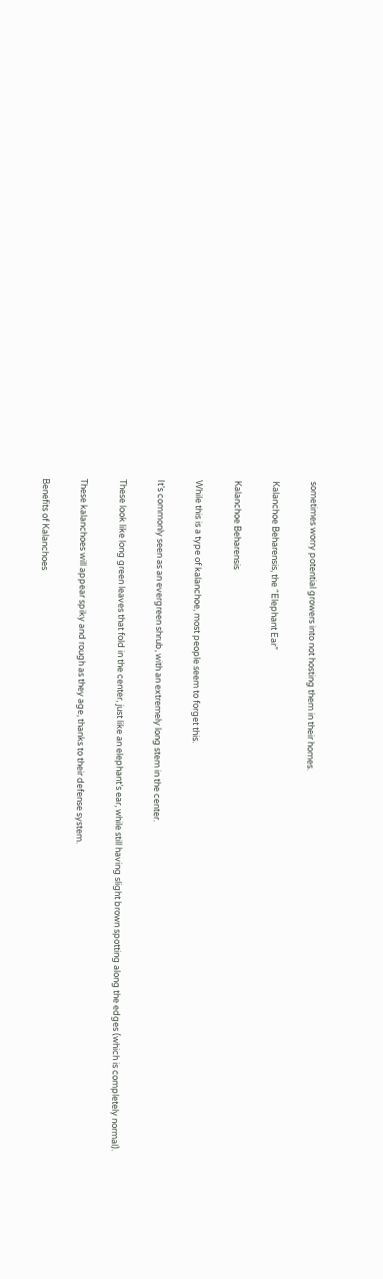sometimes worry potential growers into not hosting them in their homes.

Kalanchoe Beharensis, the “Elephant Ear”

Kalanchoe Beharensis

While this is a type of kalanchoe, most people seem to forget this.

It’s commonly seen as an evergreen shrub, with an extremely long stem in the center.

These look like long green leaves that fold in the center, just like an elephant’s ear, while still having slight brown spotting along the edges (which is completely normal).

These kalanchoes will appear spiky and rough as they age, thanks to their defense system.

Benefits of Kalanchoes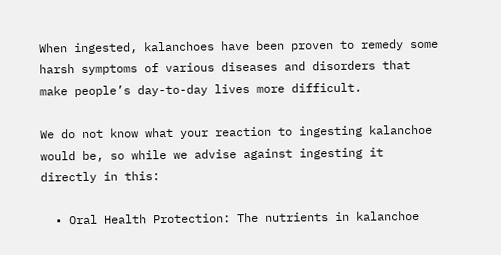When ingested, kalanchoes have been proven to remedy some harsh symptoms of various diseases and disorders that make people’s day-to-day lives more difficult.

We do not know what your reaction to ingesting kalanchoe would be, so while we advise against ingesting it directly in this:

  • Oral Health Protection: The nutrients in kalanchoe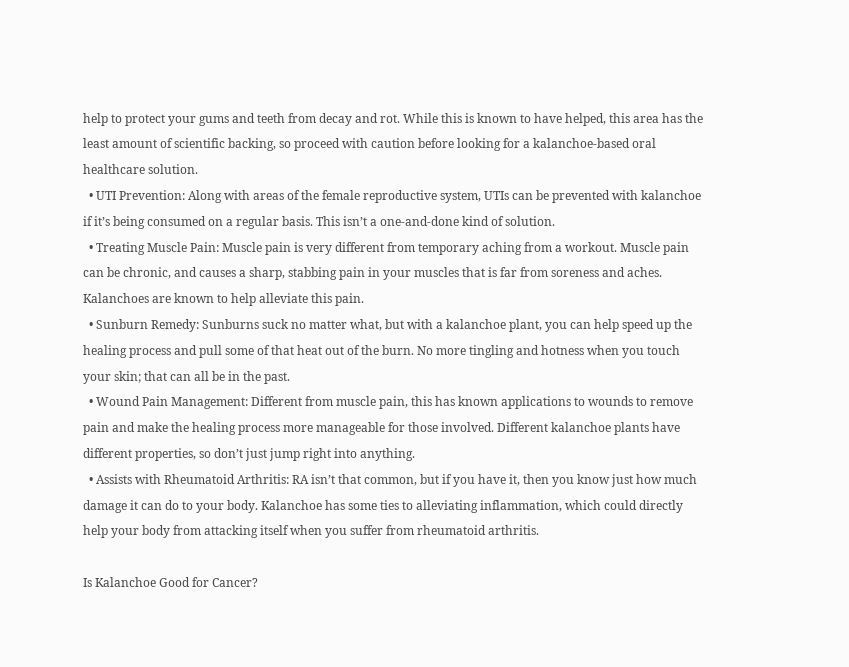help to protect your gums and teeth from decay and rot. While this is known to have helped, this area has the least amount of scientific backing, so proceed with caution before looking for a kalanchoe-based oral healthcare solution.
  • UTI Prevention: Along with areas of the female reproductive system, UTIs can be prevented with kalanchoe if it’s being consumed on a regular basis. This isn’t a one-and-done kind of solution.
  • Treating Muscle Pain: Muscle pain is very different from temporary aching from a workout. Muscle pain can be chronic, and causes a sharp, stabbing pain in your muscles that is far from soreness and aches. Kalanchoes are known to help alleviate this pain.
  • Sunburn Remedy: Sunburns suck no matter what, but with a kalanchoe plant, you can help speed up the healing process and pull some of that heat out of the burn. No more tingling and hotness when you touch your skin; that can all be in the past.
  • Wound Pain Management: Different from muscle pain, this has known applications to wounds to remove pain and make the healing process more manageable for those involved. Different kalanchoe plants have different properties, so don’t just jump right into anything.
  • Assists with Rheumatoid Arthritis: RA isn’t that common, but if you have it, then you know just how much damage it can do to your body. Kalanchoe has some ties to alleviating inflammation, which could directly help your body from attacking itself when you suffer from rheumatoid arthritis.

Is Kalanchoe Good for Cancer?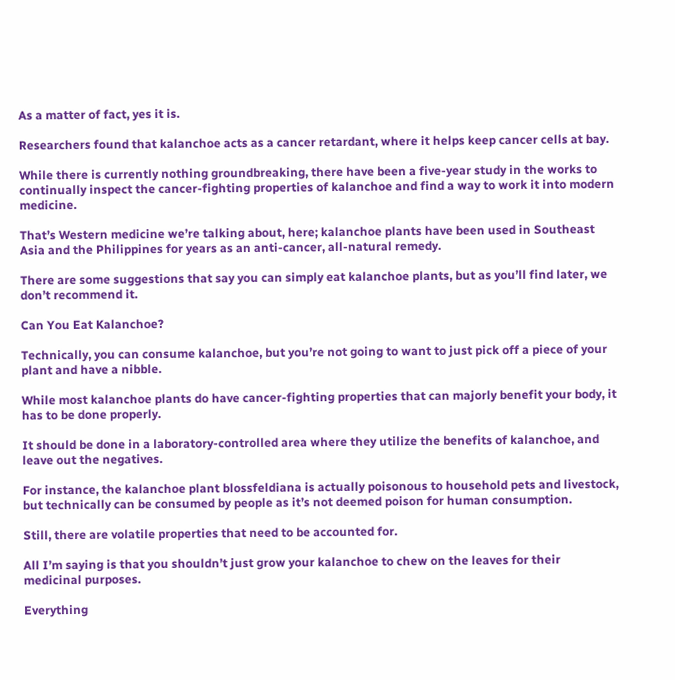As a matter of fact, yes it is.

Researchers found that kalanchoe acts as a cancer retardant, where it helps keep cancer cells at bay.

While there is currently nothing groundbreaking, there have been a five-year study in the works to continually inspect the cancer-fighting properties of kalanchoe and find a way to work it into modern medicine.

That’s Western medicine we’re talking about, here; kalanchoe plants have been used in Southeast Asia and the Philippines for years as an anti-cancer, all-natural remedy.

There are some suggestions that say you can simply eat kalanchoe plants, but as you’ll find later, we don’t recommend it.

Can You Eat Kalanchoe?

Technically, you can consume kalanchoe, but you’re not going to want to just pick off a piece of your plant and have a nibble.

While most kalanchoe plants do have cancer-fighting properties that can majorly benefit your body, it has to be done properly.

It should be done in a laboratory-controlled area where they utilize the benefits of kalanchoe, and leave out the negatives.

For instance, the kalanchoe plant blossfeldiana is actually poisonous to household pets and livestock, but technically can be consumed by people as it’s not deemed poison for human consumption.

Still, there are volatile properties that need to be accounted for.

All I’m saying is that you shouldn’t just grow your kalanchoe to chew on the leaves for their medicinal purposes.

Everything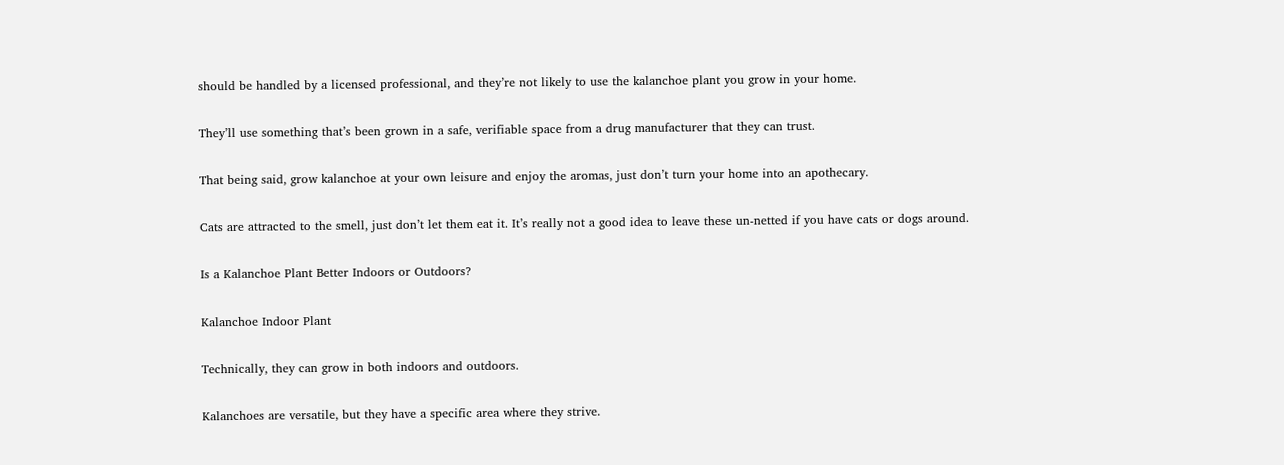should be handled by a licensed professional, and they’re not likely to use the kalanchoe plant you grow in your home.

They’ll use something that’s been grown in a safe, verifiable space from a drug manufacturer that they can trust.

That being said, grow kalanchoe at your own leisure and enjoy the aromas, just don’t turn your home into an apothecary.

Cats are attracted to the smell, just don’t let them eat it. It’s really not a good idea to leave these un-netted if you have cats or dogs around.

Is a Kalanchoe Plant Better Indoors or Outdoors?

Kalanchoe Indoor Plant

Technically, they can grow in both indoors and outdoors.

Kalanchoes are versatile, but they have a specific area where they strive.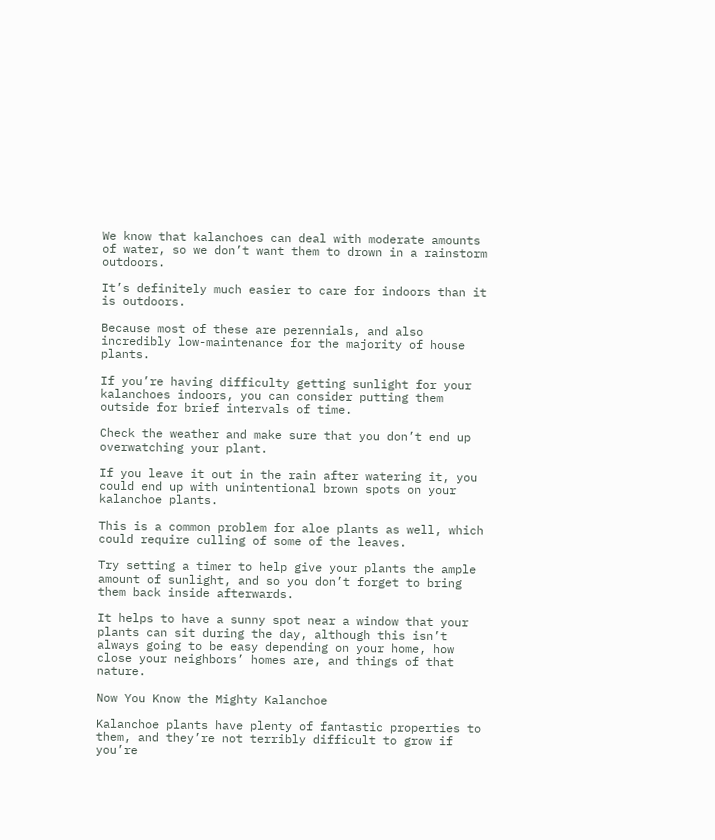We know that kalanchoes can deal with moderate amounts of water, so we don’t want them to drown in a rainstorm outdoors.

It’s definitely much easier to care for indoors than it is outdoors.

Because most of these are perennials, and also incredibly low-maintenance for the majority of house plants.

If you’re having difficulty getting sunlight for your kalanchoes indoors, you can consider putting them outside for brief intervals of time.

Check the weather and make sure that you don’t end up overwatching your plant.

If you leave it out in the rain after watering it, you could end up with unintentional brown spots on your kalanchoe plants.

This is a common problem for aloe plants as well, which could require culling of some of the leaves.

Try setting a timer to help give your plants the ample amount of sunlight, and so you don’t forget to bring them back inside afterwards.

It helps to have a sunny spot near a window that your plants can sit during the day, although this isn’t always going to be easy depending on your home, how close your neighbors’ homes are, and things of that nature.

Now You Know the Mighty Kalanchoe

Kalanchoe plants have plenty of fantastic properties to them, and they’re not terribly difficult to grow if you’re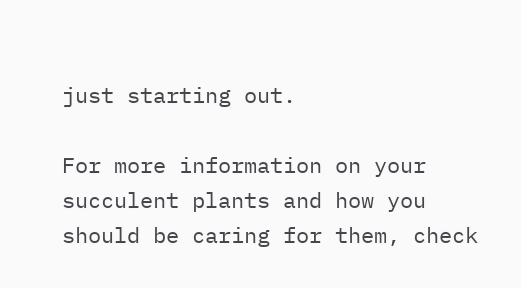just starting out.

For more information on your succulent plants and how you should be caring for them, check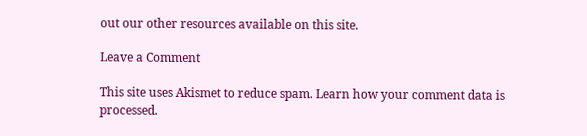out our other resources available on this site.

Leave a Comment

This site uses Akismet to reduce spam. Learn how your comment data is processed.